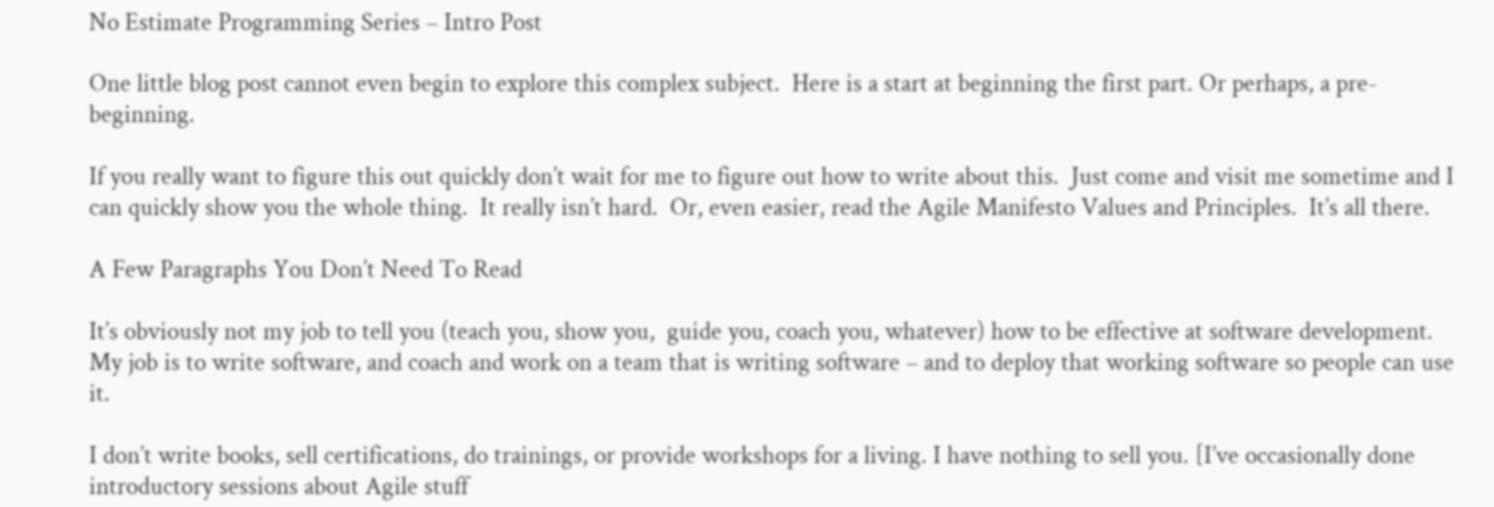No Estimate Programming Series – Intro Post

One little blog post cannot even begin to explore this complex subject.  Here is a start at beginning the first part. Or perhaps, a pre-beginning.

If you really want to figure this out quickly don’t wait for me to figure out how to write about this.  Just come and visit me sometime and I can quickly show you the whole thing.  It really isn’t hard.  Or, even easier, read the Agile Manifesto Values and Principles.  It’s all there.

A Few Paragraphs You Don’t Need To Read

It’s obviously not my job to tell you (teach you, show you,  guide you, coach you, whatever) how to be effective at software development.  My job is to write software, and coach and work on a team that is writing software – and to deploy that working software so people can use it.

I don’t write books, sell certifications, do trainings, or provide workshops for a living. I have nothing to sell you. [I’ve occasionally done introductory sessions about Agile stuff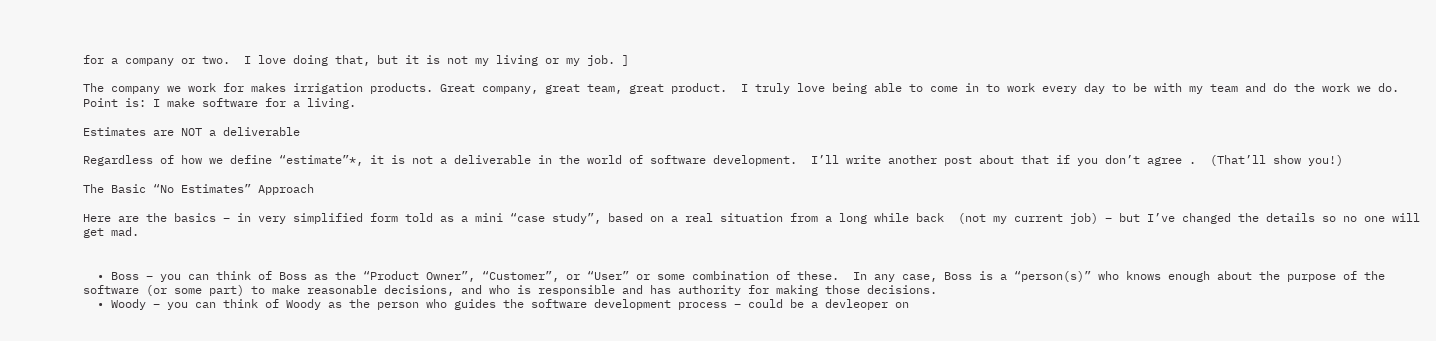for a company or two.  I love doing that, but it is not my living or my job. ]

The company we work for makes irrigation products. Great company, great team, great product.  I truly love being able to come in to work every day to be with my team and do the work we do.  Point is: I make software for a living.

Estimates are NOT a deliverable

Regardless of how we define “estimate”*, it is not a deliverable in the world of software development.  I’ll write another post about that if you don’t agree .  (That’ll show you!)

The Basic “No Estimates” Approach

Here are the basics – in very simplified form told as a mini “case study”, based on a real situation from a long while back  (not my current job) – but I’ve changed the details so no one will get mad.


  • Boss – you can think of Boss as the “Product Owner”, “Customer”, or “User” or some combination of these.  In any case, Boss is a “person(s)” who knows enough about the purpose of the software (or some part) to make reasonable decisions, and who is responsible and has authority for making those decisions.
  • Woody – you can think of Woody as the person who guides the software development process – could be a devleoper on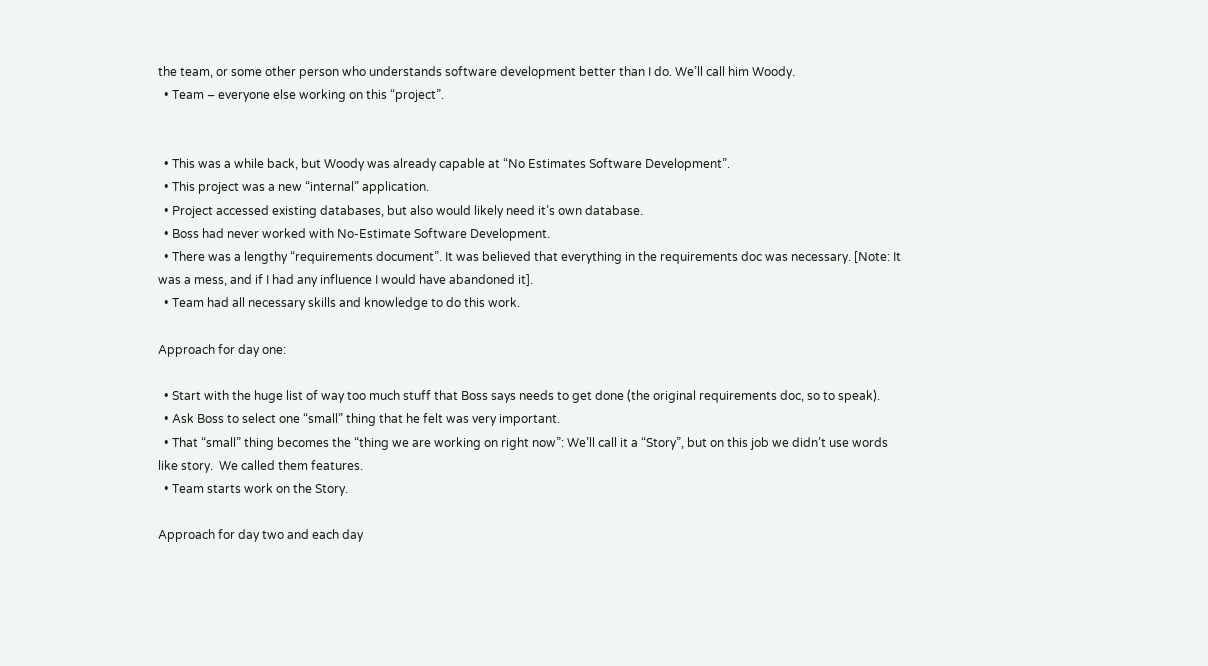the team, or some other person who understands software development better than I do. We’ll call him Woody.
  • Team – everyone else working on this “project”.


  • This was a while back, but Woody was already capable at “No Estimates Software Development”.
  • This project was a new “internal” application.
  • Project accessed existing databases, but also would likely need it’s own database.
  • Boss had never worked with No-Estimate Software Development.
  • There was a lengthy “requirements document”. It was believed that everything in the requirements doc was necessary. [Note: It was a mess, and if I had any influence I would have abandoned it].
  • Team had all necessary skills and knowledge to do this work.

Approach for day one:

  • Start with the huge list of way too much stuff that Boss says needs to get done (the original requirements doc, so to speak).
  • Ask Boss to select one “small” thing that he felt was very important.
  • That “small” thing becomes the “thing we are working on right now”: We’ll call it a “Story”, but on this job we didn’t use words like story.  We called them features.
  • Team starts work on the Story.

Approach for day two and each day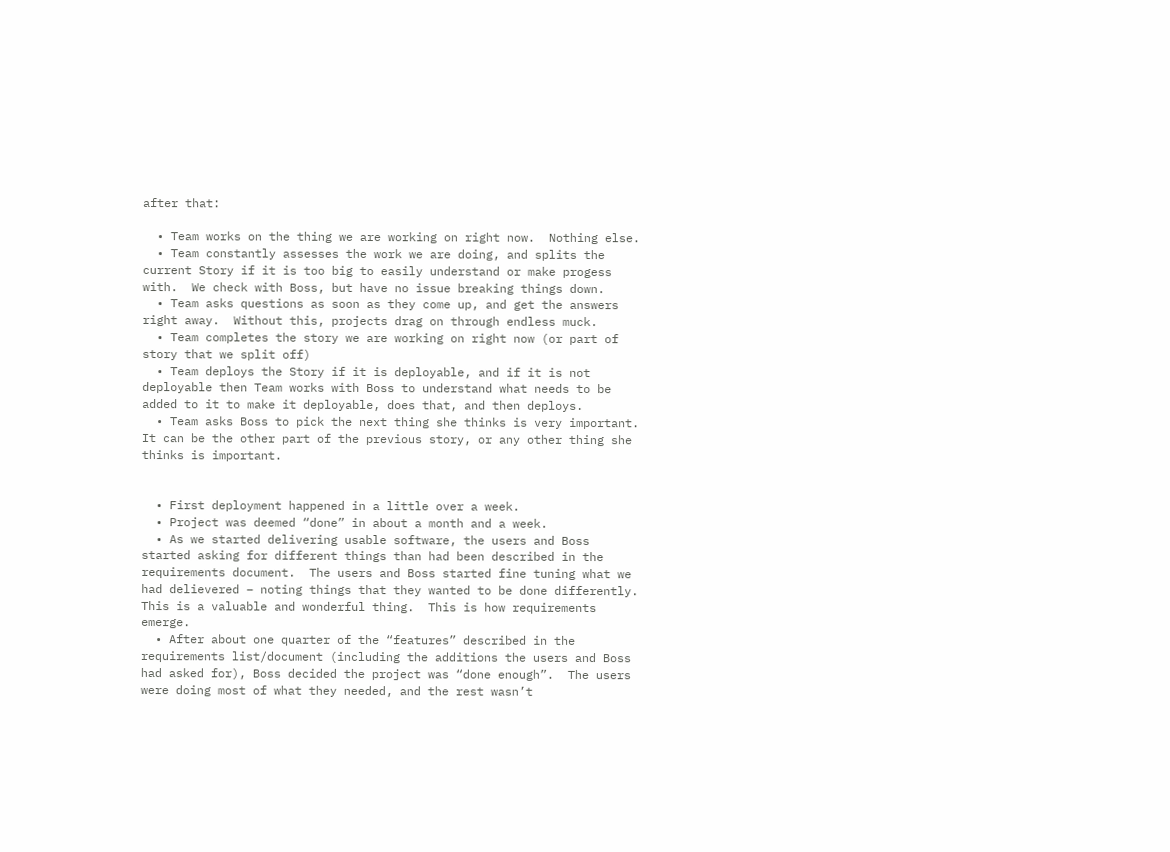after that:

  • Team works on the thing we are working on right now.  Nothing else.
  • Team constantly assesses the work we are doing, and splits the current Story if it is too big to easily understand or make progess with.  We check with Boss, but have no issue breaking things down.
  • Team asks questions as soon as they come up, and get the answers right away.  Without this, projects drag on through endless muck.
  • Team completes the story we are working on right now (or part of story that we split off)
  • Team deploys the Story if it is deployable, and if it is not deployable then Team works with Boss to understand what needs to be added to it to make it deployable, does that, and then deploys.
  • Team asks Boss to pick the next thing she thinks is very important.  It can be the other part of the previous story, or any other thing she thinks is important.


  • First deployment happened in a little over a week.
  • Project was deemed “done” in about a month and a week.
  • As we started delivering usable software, the users and Boss started asking for different things than had been described in the requirements document.  The users and Boss started fine tuning what we had delievered – noting things that they wanted to be done differently.  This is a valuable and wonderful thing.  This is how requirements emerge.
  • After about one quarter of the “features” described in the requirements list/document (including the additions the users and Boss had asked for), Boss decided the project was “done enough”.  The users were doing most of what they needed, and the rest wasn’t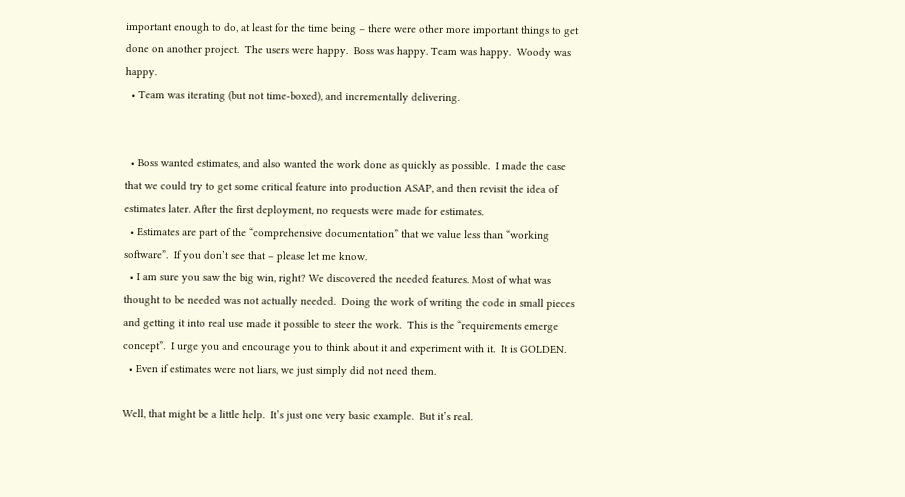important enough to do, at least for the time being – there were other more important things to get done on another project.  The users were happy.  Boss was happy. Team was happy.  Woody was happy.
  • Team was iterating (but not time-boxed), and incrementally delivering.


  • Boss wanted estimates, and also wanted the work done as quickly as possible.  I made the case that we could try to get some critical feature into production ASAP, and then revisit the idea of estimates later. After the first deployment, no requests were made for estimates.
  • Estimates are part of the “comprehensive documentation” that we value less than “working software”.  If you don’t see that – please let me know.
  • I am sure you saw the big win, right? We discovered the needed features. Most of what was thought to be needed was not actually needed.  Doing the work of writing the code in small pieces and getting it into real use made it possible to steer the work.  This is the “requirements emerge concept”.  I urge you and encourage you to think about it and experiment with it.  It is GOLDEN.
  • Even if estimates were not liars, we just simply did not need them.

Well, that might be a little help.  It’s just one very basic example.  But it’s real.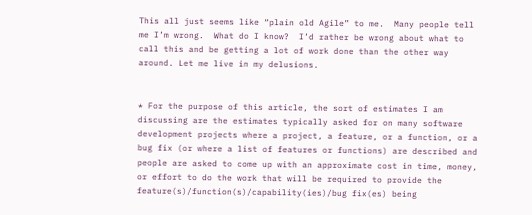This all just seems like “plain old Agile” to me.  Many people tell me I’m wrong.  What do I know?  I’d rather be wrong about what to call this and be getting a lot of work done than the other way around. Let me live in my delusions.


* For the purpose of this article, the sort of estimates I am discussing are the estimates typically asked for on many software development projects where a project, a feature, or a function, or a bug fix (or where a list of features or functions) are described and people are asked to come up with an approximate cost in time, money, or effort to do the work that will be required to provide the feature(s)/function(s)/capability(ies)/bug fix(es) being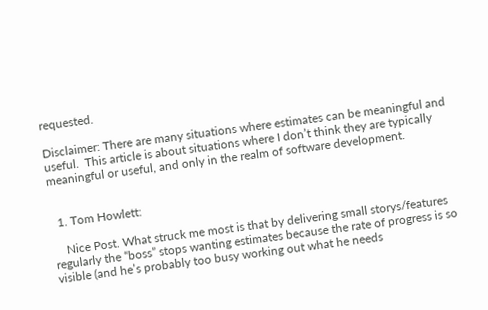requested.

Disclaimer: There are many situations where estimates can be meaningful and useful.  This article is about situations where I don’t think they are typically meaningful or useful, and only in the realm of software development.


  1. Tom Howlett:

    Nice Post. What struck me most is that by delivering small storys/features regularly the “boss” stops wanting estimates because the rate of progress is so visible (and he’s probably too busy working out what he needs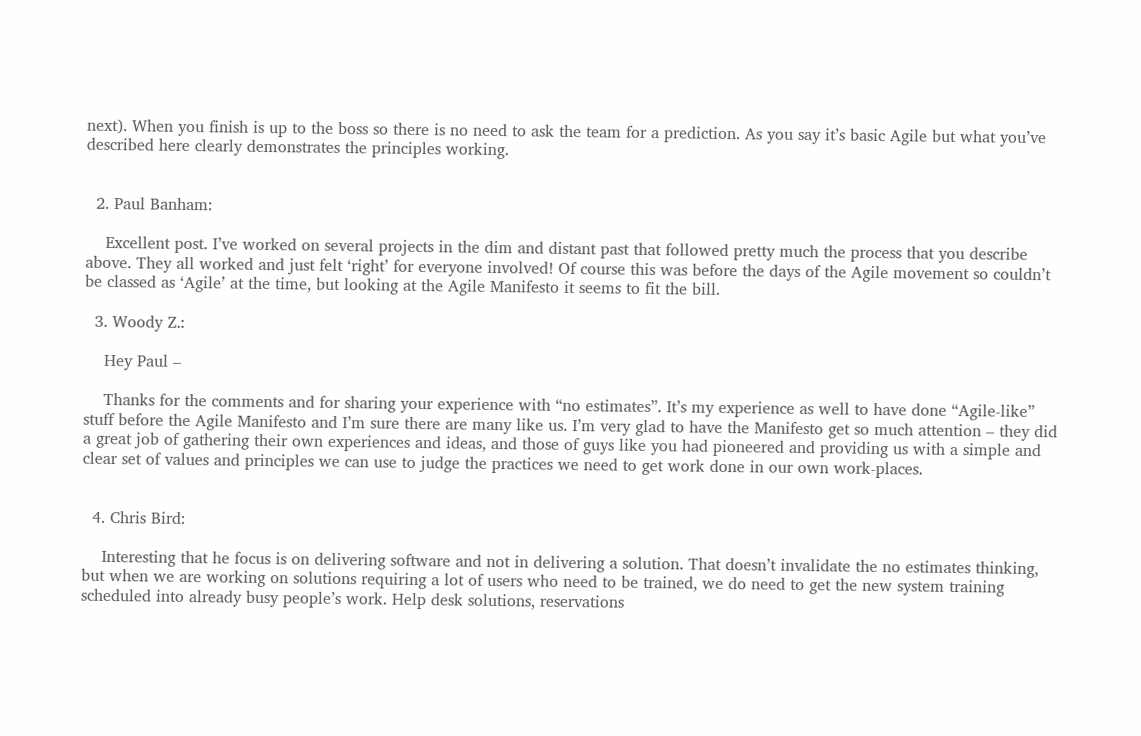next). When you finish is up to the boss so there is no need to ask the team for a prediction. As you say it’s basic Agile but what you’ve described here clearly demonstrates the principles working.


  2. Paul Banham:

    Excellent post. I’ve worked on several projects in the dim and distant past that followed pretty much the process that you describe above. They all worked and just felt ‘right’ for everyone involved! Of course this was before the days of the Agile movement so couldn’t be classed as ‘Agile’ at the time, but looking at the Agile Manifesto it seems to fit the bill.

  3. Woody Z.:

    Hey Paul –

    Thanks for the comments and for sharing your experience with “no estimates”. It’s my experience as well to have done “Agile-like” stuff before the Agile Manifesto and I’m sure there are many like us. I’m very glad to have the Manifesto get so much attention – they did a great job of gathering their own experiences and ideas, and those of guys like you had pioneered and providing us with a simple and clear set of values and principles we can use to judge the practices we need to get work done in our own work-places.


  4. Chris Bird:

    Interesting that he focus is on delivering software and not in delivering a solution. That doesn’t invalidate the no estimates thinking, but when we are working on solutions requiring a lot of users who need to be trained, we do need to get the new system training scheduled into already busy people’s work. Help desk solutions, reservations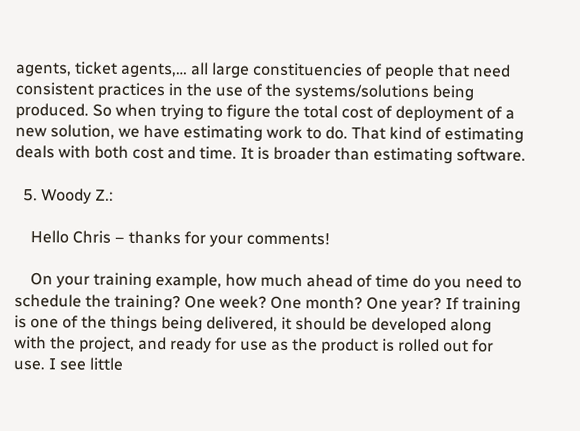agents, ticket agents,… all large constituencies of people that need consistent practices in the use of the systems/solutions being produced. So when trying to figure the total cost of deployment of a new solution, we have estimating work to do. That kind of estimating deals with both cost and time. It is broader than estimating software.

  5. Woody Z.:

    Hello Chris – thanks for your comments!

    On your training example, how much ahead of time do you need to schedule the training? One week? One month? One year? If training is one of the things being delivered, it should be developed along with the project, and ready for use as the product is rolled out for use. I see little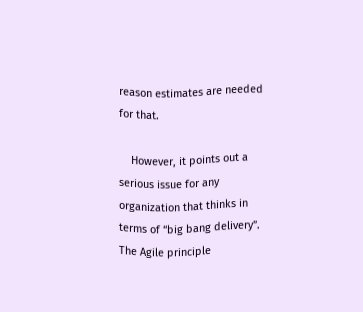reason estimates are needed for that.

    However, it points out a serious issue for any organization that thinks in terms of “big bang delivery”. The Agile principle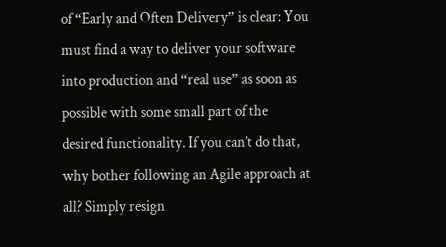of “Early and Often Delivery” is clear: You must find a way to deliver your software into production and “real use” as soon as possible with some small part of the desired functionality. If you can’t do that, why bother following an Agile approach at all? Simply resign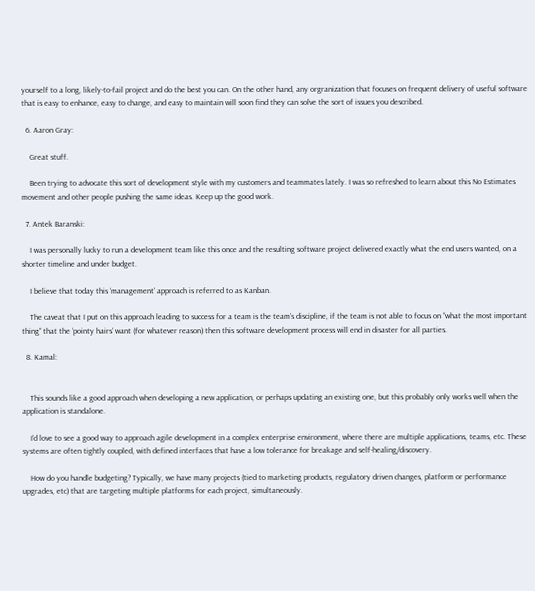yourself to a long, likely-to-fail project and do the best you can. On the other hand, any orgranization that focuses on frequent delivery of useful software that is easy to enhance, easy to change, and easy to maintain will soon find they can solve the sort of issues you described.

  6. Aaron Gray:

    Great stuff.

    Been trying to advocate this sort of development style with my customers and teammates lately. I was so refreshed to learn about this No Estimates movement and other people pushing the same ideas. Keep up the good work.

  7. Antek Baranski:

    I was personally lucky to run a development team like this once and the resulting software project delivered exactly what the end users wanted, on a shorter timeline and under budget.

    I believe that today this ‘management’ approach is referred to as Kanban.

    The caveat that I put on this approach leading to success for a team is the team’s discipline, if the team is not able to focus on “what the most important thing” that the ‘pointy hairs’ want (for whatever reason) then this software development process will end in disaster for all parties.

  8. Kamal:


    This sounds like a good approach when developing a new application, or perhaps updating an existing one, but this probably only works well when the application is standalone.

    I’d love to see a good way to approach agile development in a complex enterprise environment, where there are multiple applications, teams, etc. These systems are often tightly coupled, with defined interfaces that have a low tolerance for breakage and self-healing/discovery.

    How do you handle budgeting? Typically, we have many projects (tied to marketing products, regulatory driven changes, platform or performance upgrades, etc) that are targeting multiple platforms for each project, simultaneously.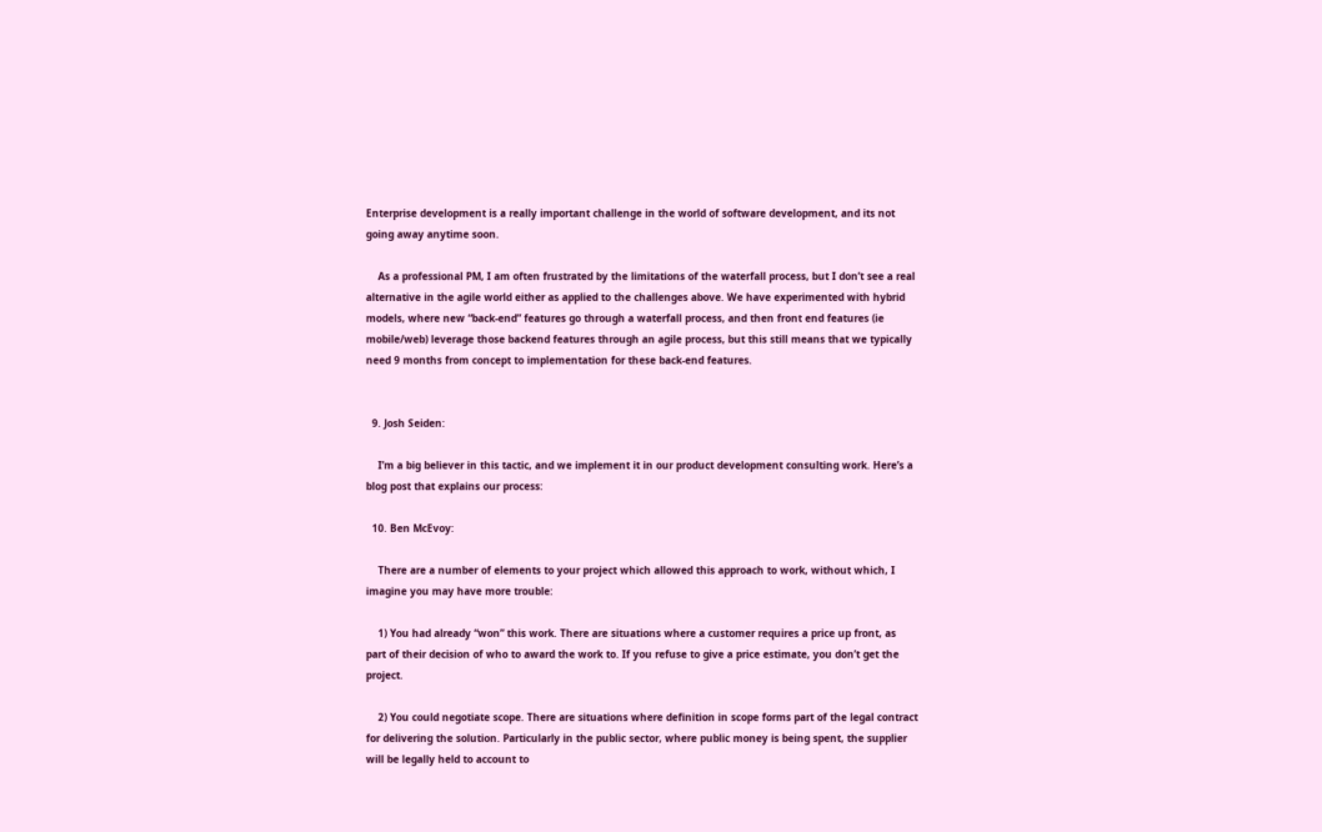Enterprise development is a really important challenge in the world of software development, and its not going away anytime soon.

    As a professional PM, I am often frustrated by the limitations of the waterfall process, but I don’t see a real alternative in the agile world either as applied to the challenges above. We have experimented with hybrid models, where new “back-end” features go through a waterfall process, and then front end features (ie mobile/web) leverage those backend features through an agile process, but this still means that we typically need 9 months from concept to implementation for these back-end features.


  9. Josh Seiden:

    I’m a big believer in this tactic, and we implement it in our product development consulting work. Here’s a blog post that explains our process:

  10. Ben McEvoy:

    There are a number of elements to your project which allowed this approach to work, without which, I imagine you may have more trouble:

    1) You had already “won” this work. There are situations where a customer requires a price up front, as part of their decision of who to award the work to. If you refuse to give a price estimate, you don’t get the project.

    2) You could negotiate scope. There are situations where definition in scope forms part of the legal contract for delivering the solution. Particularly in the public sector, where public money is being spent, the supplier will be legally held to account to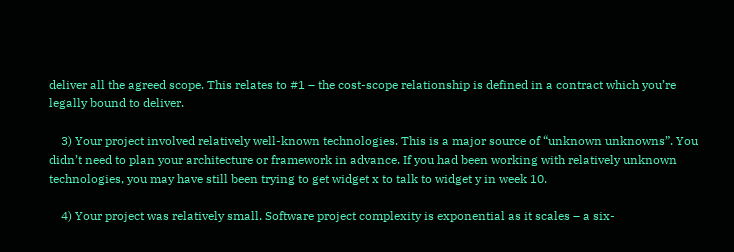deliver all the agreed scope. This relates to #1 – the cost-scope relationship is defined in a contract which you’re legally bound to deliver.

    3) Your project involved relatively well-known technologies. This is a major source of “unknown unknowns”. You didn’t need to plan your architecture or framework in advance. If you had been working with relatively unknown technologies, you may have still been trying to get widget x to talk to widget y in week 10.

    4) Your project was relatively small. Software project complexity is exponential as it scales – a six-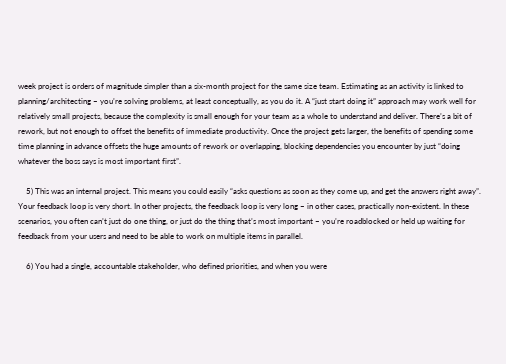week project is orders of magnitude simpler than a six-month project for the same size team. Estimating as an activity is linked to planning/architecting – you’re solving problems, at least conceptually, as you do it. A “just start doing it” approach may work well for relatively small projects, because the complexity is small enough for your team as a whole to understand and deliver. There’s a bit of rework, but not enough to offset the benefits of immediate productivity. Once the project gets larger, the benefits of spending some time planning in advance offsets the huge amounts of rework or overlapping, blocking dependencies you encounter by just “doing whatever the boss says is most important first”.

    5) This was an internal project. This means you could easily “asks questions as soon as they come up, and get the answers right away”. Your feedback loop is very short. In other projects, the feedback loop is very long – in other cases, practically non-existent. In these scenarios, you often can’t just do one thing, or just do the thing that’s most important – you’re roadblocked or held up waiting for feedback from your users and need to be able to work on multiple items in parallel.

    6) You had a single, accountable stakeholder, who defined priorities, and when you were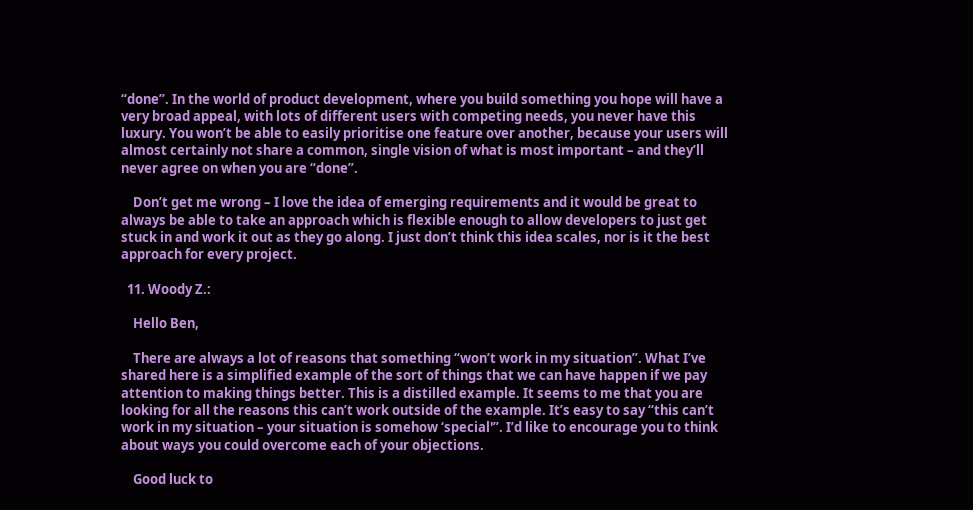“done”. In the world of product development, where you build something you hope will have a very broad appeal, with lots of different users with competing needs, you never have this luxury. You won’t be able to easily prioritise one feature over another, because your users will almost certainly not share a common, single vision of what is most important – and they’ll never agree on when you are “done”.

    Don’t get me wrong – I love the idea of emerging requirements and it would be great to always be able to take an approach which is flexible enough to allow developers to just get stuck in and work it out as they go along. I just don’t think this idea scales, nor is it the best approach for every project.

  11. Woody Z.:

    Hello Ben,

    There are always a lot of reasons that something “won’t work in my situation”. What I’ve shared here is a simplified example of the sort of things that we can have happen if we pay attention to making things better. This is a distilled example. It seems to me that you are looking for all the reasons this can’t work outside of the example. It’s easy to say “this can’t work in my situation – your situation is somehow ‘special'”. I’d like to encourage you to think about ways you could overcome each of your objections.

    Good luck to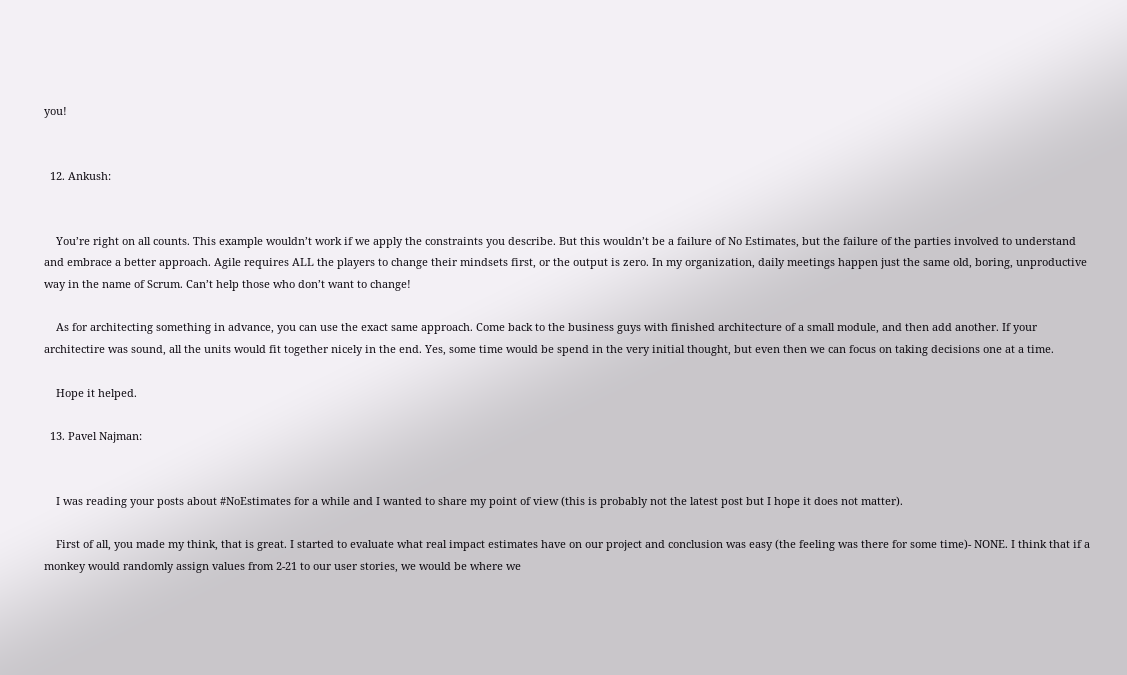you!


  12. Ankush:


    You’re right on all counts. This example wouldn’t work if we apply the constraints you describe. But this wouldn’t be a failure of No Estimates, but the failure of the parties involved to understand and embrace a better approach. Agile requires ALL the players to change their mindsets first, or the output is zero. In my organization, daily meetings happen just the same old, boring, unproductive way in the name of Scrum. Can’t help those who don’t want to change!

    As for architecting something in advance, you can use the exact same approach. Come back to the business guys with finished architecture of a small module, and then add another. If your architectire was sound, all the units would fit together nicely in the end. Yes, some time would be spend in the very initial thought, but even then we can focus on taking decisions one at a time.

    Hope it helped.

  13. Pavel Najman:


    I was reading your posts about #NoEstimates for a while and I wanted to share my point of view (this is probably not the latest post but I hope it does not matter).

    First of all, you made my think, that is great. I started to evaluate what real impact estimates have on our project and conclusion was easy (the feeling was there for some time)- NONE. I think that if a monkey would randomly assign values from 2-21 to our user stories, we would be where we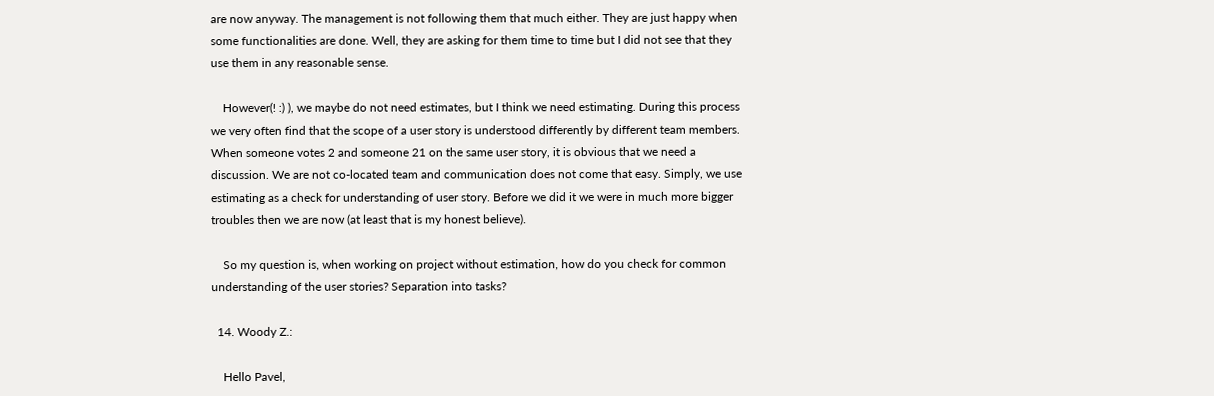are now anyway. The management is not following them that much either. They are just happy when some functionalities are done. Well, they are asking for them time to time but I did not see that they use them in any reasonable sense.

    However(! :) ), we maybe do not need estimates, but I think we need estimating. During this process we very often find that the scope of a user story is understood differently by different team members. When someone votes 2 and someone 21 on the same user story, it is obvious that we need a discussion. We are not co-located team and communication does not come that easy. Simply, we use estimating as a check for understanding of user story. Before we did it we were in much more bigger troubles then we are now (at least that is my honest believe).

    So my question is, when working on project without estimation, how do you check for common understanding of the user stories? Separation into tasks?

  14. Woody Z.:

    Hello Pavel,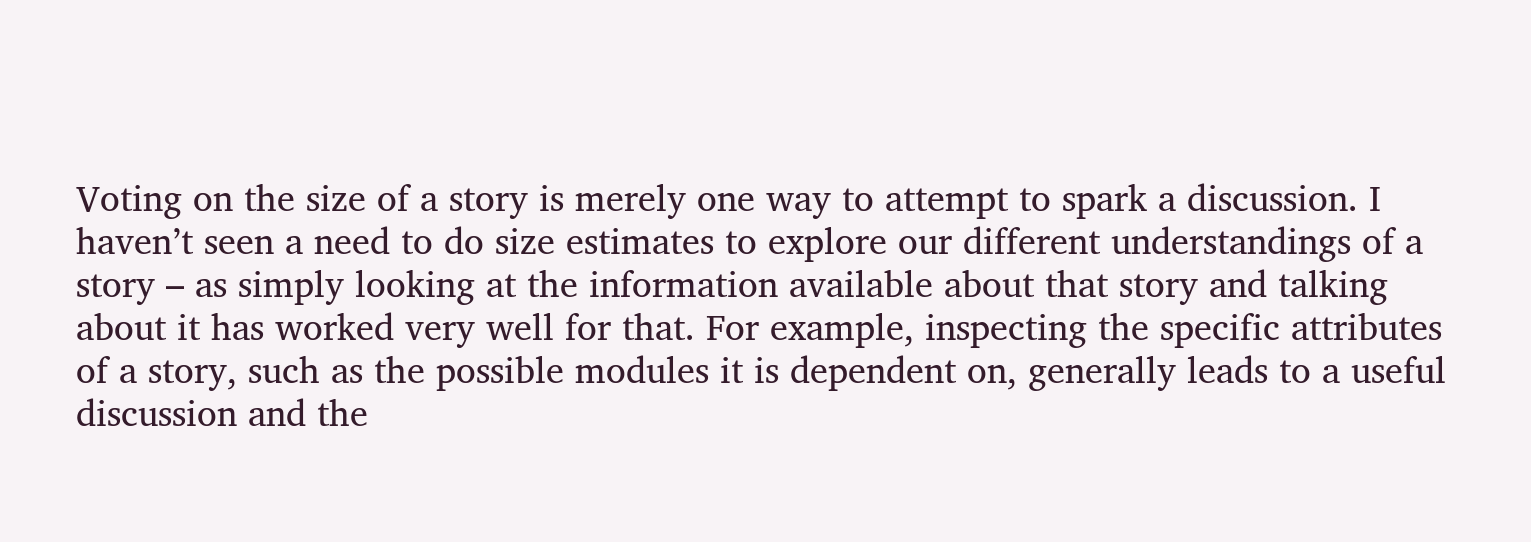Voting on the size of a story is merely one way to attempt to spark a discussion. I haven’t seen a need to do size estimates to explore our different understandings of a story – as simply looking at the information available about that story and talking about it has worked very well for that. For example, inspecting the specific attributes of a story, such as the possible modules it is dependent on, generally leads to a useful discussion and the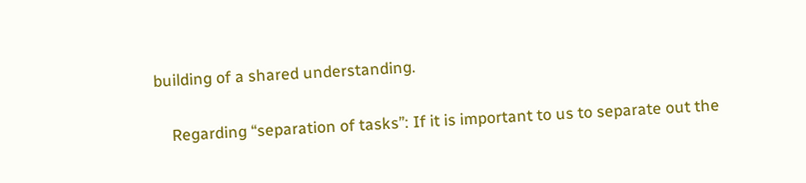building of a shared understanding.

    Regarding “separation of tasks”: If it is important to us to separate out the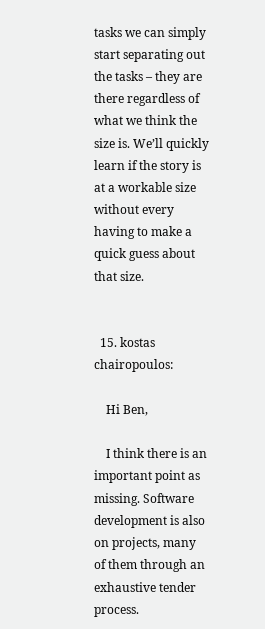tasks we can simply start separating out the tasks – they are there regardless of what we think the size is. We’ll quickly learn if the story is at a workable size without every having to make a quick guess about that size.


  15. kostas chairopoulos:

    Hi Ben,

    I think there is an important point as missing. Software development is also on projects, many of them through an exhaustive tender process.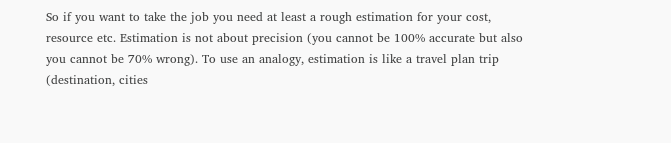So if you want to take the job you need at least a rough estimation for your cost, resource etc. Estimation is not about precision (you cannot be 100% accurate but also you cannot be 70% wrong). To use an analogy, estimation is like a travel plan trip (destination, cities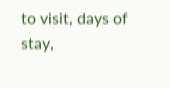to visit, days of stay,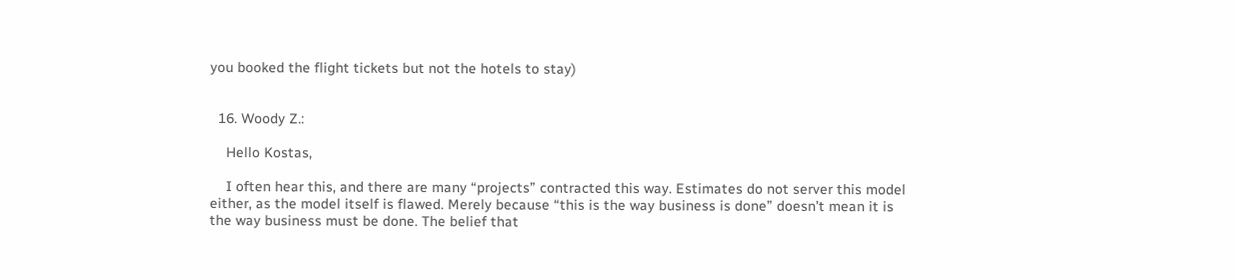you booked the flight tickets but not the hotels to stay)


  16. Woody Z.:

    Hello Kostas,

    I often hear this, and there are many “projects” contracted this way. Estimates do not server this model either, as the model itself is flawed. Merely because “this is the way business is done” doesn’t mean it is the way business must be done. The belief that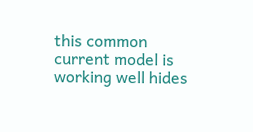this common current model is working well hides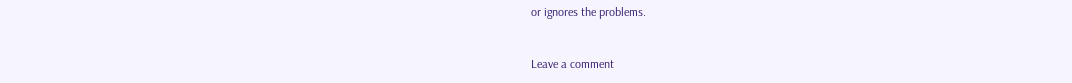or ignores the problems.


Leave a comment